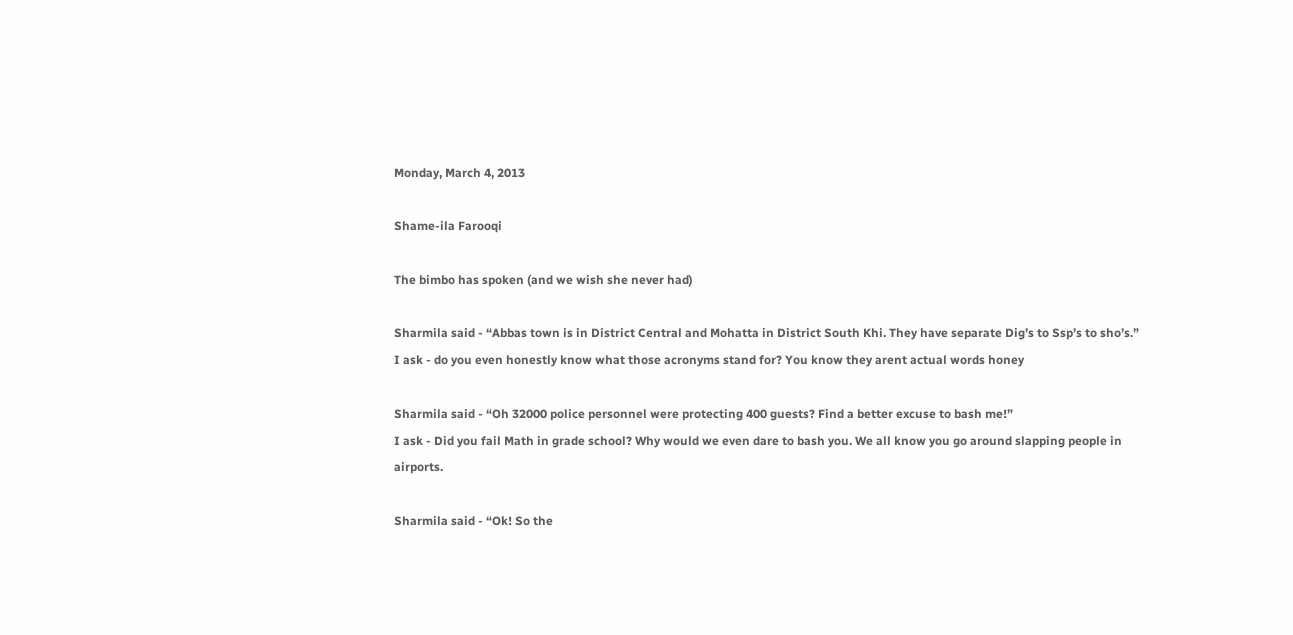Monday, March 4, 2013

Shame-ila Farooqi

The bimbo has spoken (and we wish she never had)

Sharmila said - “Abbas town is in District Central and Mohatta in District South Khi. They have separate Dig’s to Ssp’s to sho’s.”
I ask - do you even honestly know what those acronyms stand for? You know they arent actual words honey

Sharmila said - “Oh 32000 police personnel were protecting 400 guests? Find a better excuse to bash me!”
I ask - Did you fail Math in grade school? Why would we even dare to bash you. We all know you go around slapping people in airports.

Sharmila said - “Ok! So the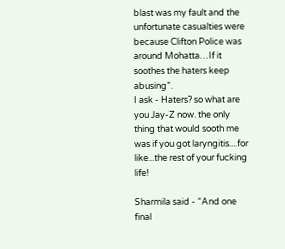blast was my fault and the unfortunate casualties were because Clifton Police was around Mohatta…If it soothes the haters keep abusing”.
I ask - Haters? so what are you Jay-Z now. the only thing that would sooth me was if you got laryngitis....for like...the rest of your fucking life!

Sharmila said - “And one final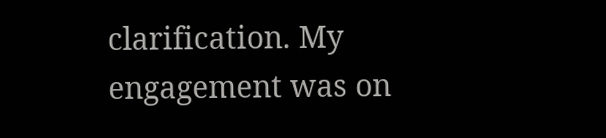clarification. My engagement was on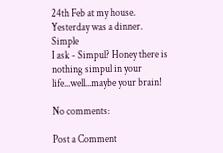24th Feb at my house. Yesterday was a dinner. Simple
I ask - Simpul? Honey there is nothing simpul in your life...well...maybe your brain!

No comments:

Post a Comment